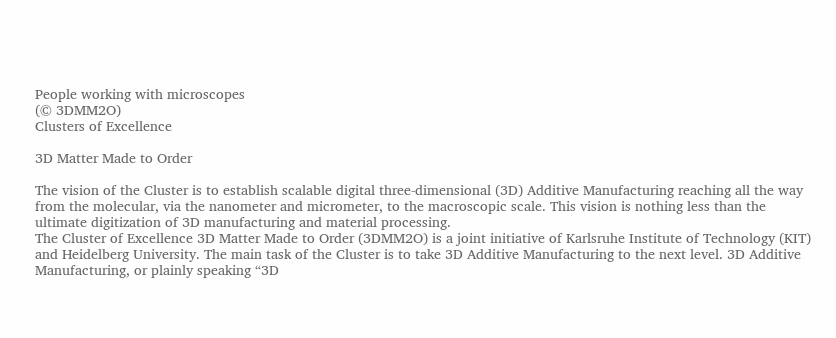People working with microscopes
(© 3DMM2O)
Clusters of Excellence

3D Matter Made to Order

The vision of the Cluster is to establish scalable digital three-dimensional (3D) Additive Manufacturing reaching all the way from the molecular, via the nanometer and micrometer, to the macroscopic scale. This vision is nothing less than the ultimate digitization of 3D manufacturing and material processing.
The Cluster of Excellence 3D Matter Made to Order (3DMM2O) is a joint initiative of Karlsruhe Institute of Technology (KIT) and Heidelberg University. The main task of the Cluster is to take 3D Additive Manufacturing to the next level. 3D Additive Manufacturing, or plainly speaking “3D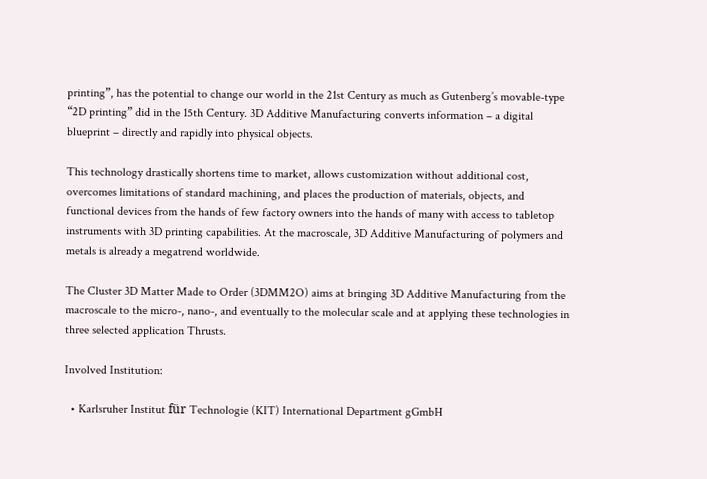printing”, has the potential to change our world in the 21st Century as much as Gutenberg’s movable-type “2D printing” did in the 15th Century. 3D Additive Manufacturing converts information – a digital blueprint – directly and rapidly into physical objects.

This technology drastically shortens time to market, allows customization without additional cost, overcomes limitations of standard machining, and places the production of materials, objects, and functional devices from the hands of few factory owners into the hands of many with access to tabletop instruments with 3D printing capabilities. At the macroscale, 3D Additive Manufacturing of polymers and metals is already a megatrend worldwide.

The Cluster 3D Matter Made to Order (3DMM2O) aims at bringing 3D Additive Manufacturing from the macroscale to the micro-, nano-, and eventually to the molecular scale and at applying these technologies in three selected application Thrusts.

Involved Institution:

  • Karlsruher Institut für Technologie (KIT) International Department gGmbH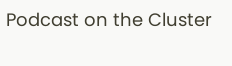Podcast on the Cluster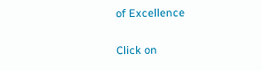of Excellence

Click on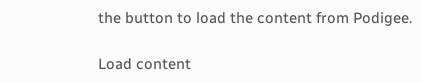the button to load the content from Podigee.

Load content